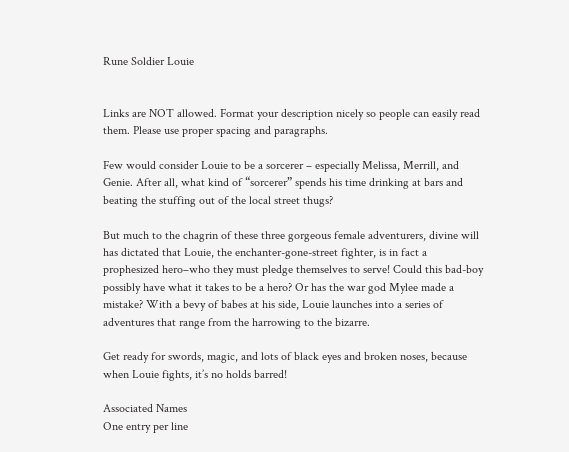Rune Soldier Louie


Links are NOT allowed. Format your description nicely so people can easily read them. Please use proper spacing and paragraphs.

Few would consider Louie to be a sorcerer – especially Melissa, Merrill, and Genie. After all, what kind of “sorcerer” spends his time drinking at bars and beating the stuffing out of the local street thugs?

But much to the chagrin of these three gorgeous female adventurers, divine will has dictated that Louie, the enchanter-gone-street fighter, is in fact a prophesized hero–who they must pledge themselves to serve! Could this bad-boy possibly have what it takes to be a hero? Or has the war god Mylee made a mistake? With a bevy of babes at his side, Louie launches into a series of adventures that range from the harrowing to the bizarre.

Get ready for swords, magic, and lots of black eyes and broken noses, because when Louie fights, it’s no holds barred!

Associated Names
One entry per line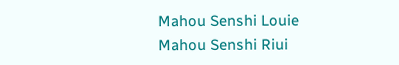Mahou Senshi Louie
Mahou Senshi Riui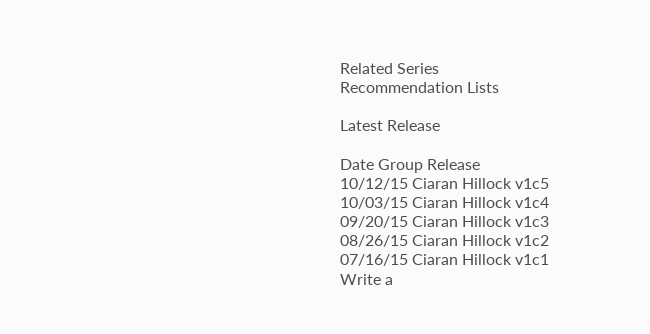Related Series
Recommendation Lists

Latest Release

Date Group Release
10/12/15 Ciaran Hillock v1c5
10/03/15 Ciaran Hillock v1c4
09/20/15 Ciaran Hillock v1c3
08/26/15 Ciaran Hillock v1c2
07/16/15 Ciaran Hillock v1c1
Write a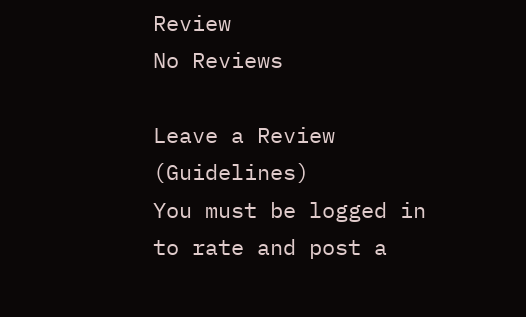Review
No Reviews

Leave a Review (Guidelines)
You must be logged in to rate and post a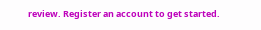review. Register an account to get started.